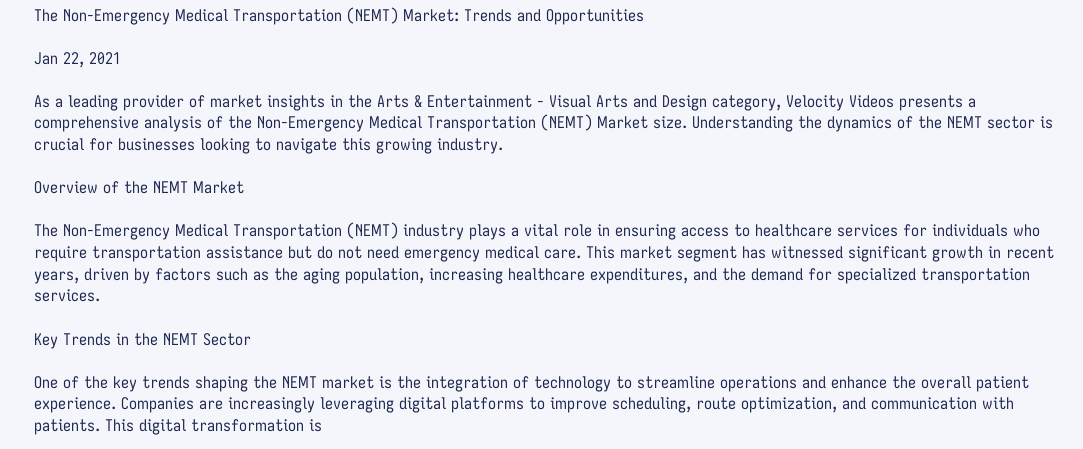The Non-Emergency Medical Transportation (NEMT) Market: Trends and Opportunities

Jan 22, 2021

As a leading provider of market insights in the Arts & Entertainment - Visual Arts and Design category, Velocity Videos presents a comprehensive analysis of the Non-Emergency Medical Transportation (NEMT) Market size. Understanding the dynamics of the NEMT sector is crucial for businesses looking to navigate this growing industry.

Overview of the NEMT Market

The Non-Emergency Medical Transportation (NEMT) industry plays a vital role in ensuring access to healthcare services for individuals who require transportation assistance but do not need emergency medical care. This market segment has witnessed significant growth in recent years, driven by factors such as the aging population, increasing healthcare expenditures, and the demand for specialized transportation services.

Key Trends in the NEMT Sector

One of the key trends shaping the NEMT market is the integration of technology to streamline operations and enhance the overall patient experience. Companies are increasingly leveraging digital platforms to improve scheduling, route optimization, and communication with patients. This digital transformation is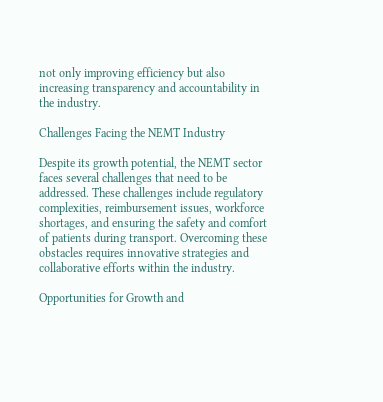not only improving efficiency but also increasing transparency and accountability in the industry.

Challenges Facing the NEMT Industry

Despite its growth potential, the NEMT sector faces several challenges that need to be addressed. These challenges include regulatory complexities, reimbursement issues, workforce shortages, and ensuring the safety and comfort of patients during transport. Overcoming these obstacles requires innovative strategies and collaborative efforts within the industry.

Opportunities for Growth and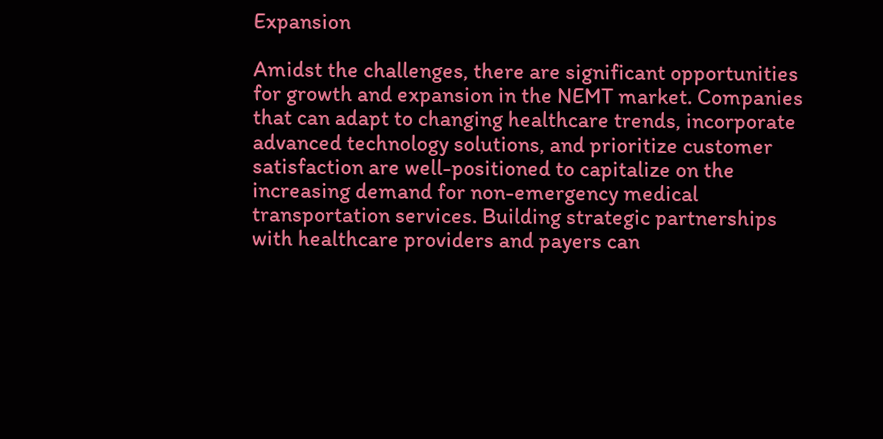Expansion

Amidst the challenges, there are significant opportunities for growth and expansion in the NEMT market. Companies that can adapt to changing healthcare trends, incorporate advanced technology solutions, and prioritize customer satisfaction are well-positioned to capitalize on the increasing demand for non-emergency medical transportation services. Building strategic partnerships with healthcare providers and payers can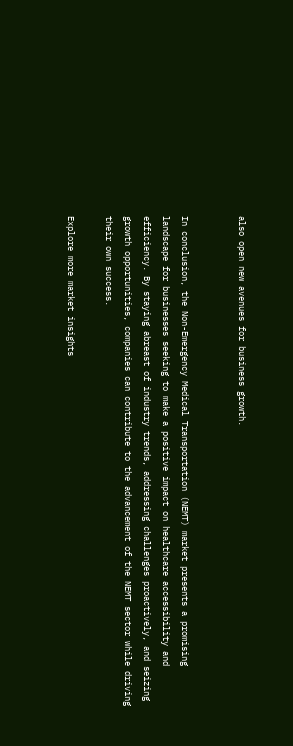also open new avenues for business growth.


In conclusion, the Non-Emergency Medical Transportation (NEMT) market presents a promising landscape for businesses seeking to make a positive impact on healthcare accessibility and efficiency. By staying abreast of industry trends, addressing challenges proactively, and seizing growth opportunities, companies can contribute to the advancement of the NEMT sector while driving their own success.

Explore more market insights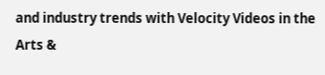and industry trends with Velocity Videos in the Arts &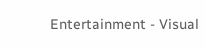Entertainment - Visual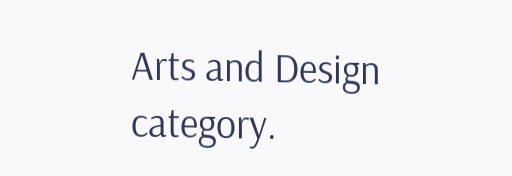Arts and Design category.